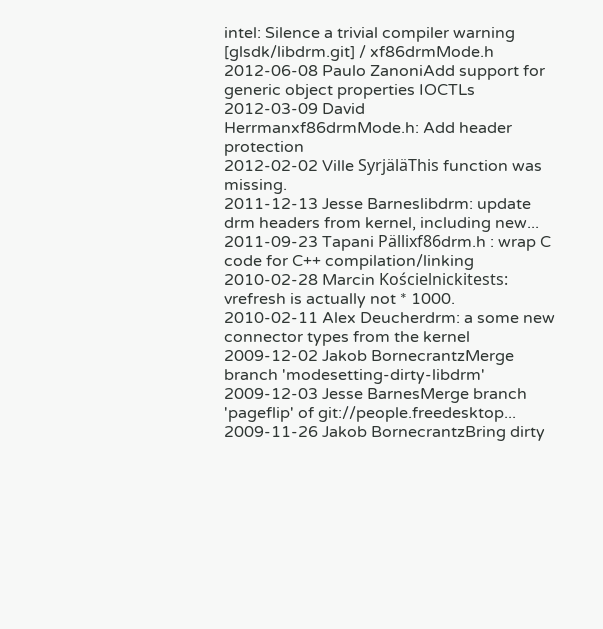intel: Silence a trivial compiler warning
[glsdk/libdrm.git] / xf86drmMode.h
2012-06-08 Paulo ZanoniAdd support for generic object properties IOCTLs
2012-03-09 David Herrmanxf86drmMode.h: Add header protection
2012-02-02 Ville SyrjäläThis function was missing.
2011-12-13 Jesse Barneslibdrm: update drm headers from kernel, including new...
2011-09-23 Tapani Pällixf86drm.h : wrap C code for C++ compilation/linking
2010-02-28 Marcin Kościelnickitests: vrefresh is actually not * 1000.
2010-02-11 Alex Deucherdrm: a some new connector types from the kernel
2009-12-02 Jakob BornecrantzMerge branch 'modesetting-dirty-libdrm'
2009-12-03 Jesse BarnesMerge branch 'pageflip' of git://people.freedesktop...
2009-11-26 Jakob BornecrantzBring dirty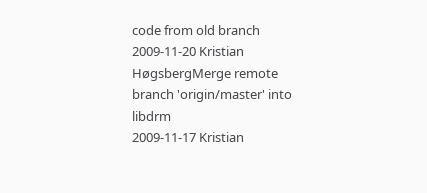code from old branch
2009-11-20 Kristian HøgsbergMerge remote branch 'origin/master' into libdrm
2009-11-17 Kristian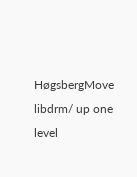HøgsbergMove libdrm/ up one level